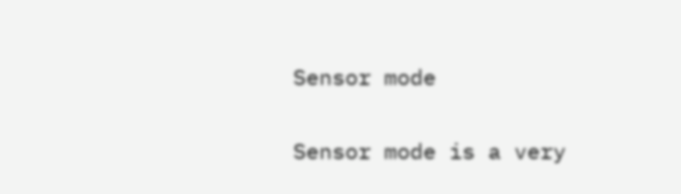Sensor mode

Sensor mode is a very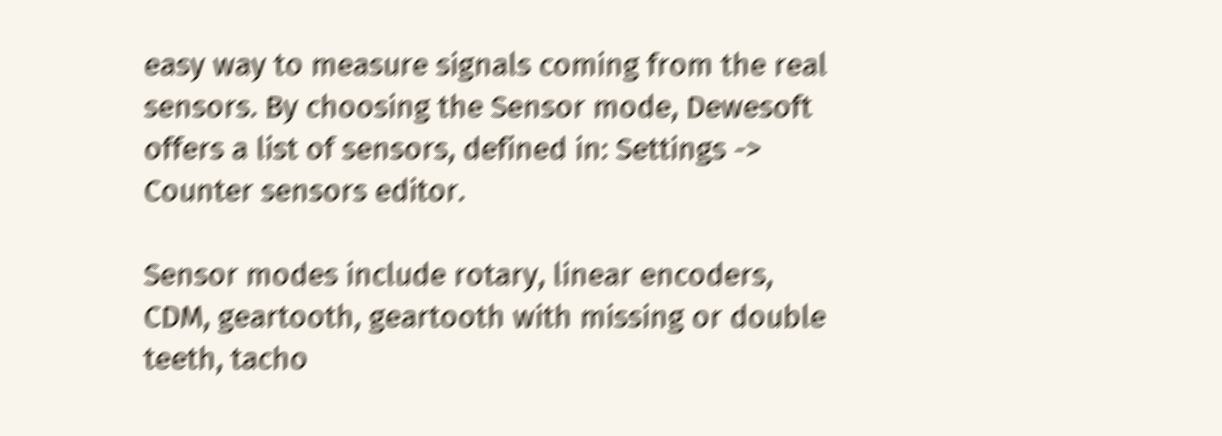easy way to measure signals coming from the real sensors. By choosing the Sensor mode, Dewesoft offers a list of sensors, defined in: Settings -> Counter sensors editor.

Sensor modes include rotary, linear encoders, CDM, geartooth, geartooth with missing or double teeth, tacho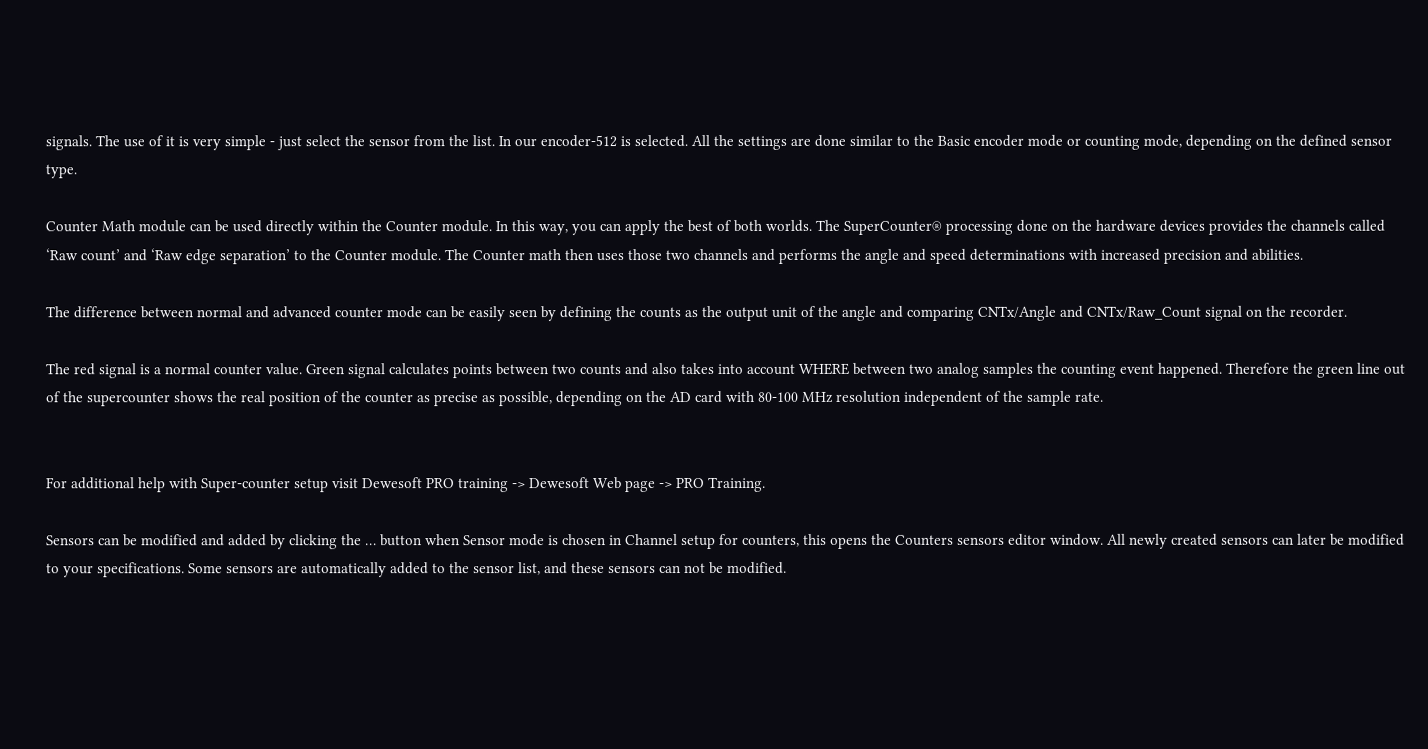signals. The use of it is very simple - just select the sensor from the list. In our encoder-512 is selected. All the settings are done similar to the Basic encoder mode or counting mode, depending on the defined sensor type.

Counter Math module can be used directly within the Counter module. In this way, you can apply the best of both worlds. The SuperCounter® processing done on the hardware devices provides the channels called ‘Raw count’ and ‘Raw edge separation’ to the Counter module. The Counter math then uses those two channels and performs the angle and speed determinations with increased precision and abilities.

The difference between normal and advanced counter mode can be easily seen by defining the counts as the output unit of the angle and comparing CNTx/Angle and CNTx/Raw_Count signal on the recorder.

The red signal is a normal counter value. Green signal calculates points between two counts and also takes into account WHERE between two analog samples the counting event happened. Therefore the green line out of the supercounter shows the real position of the counter as precise as possible, depending on the AD card with 80-100 MHz resolution independent of the sample rate.


For additional help with Super-counter setup visit Dewesoft PRO training -> Dewesoft Web page -> PRO Training.

Sensors can be modified and added by clicking the … button when Sensor mode is chosen in Channel setup for counters, this opens the Counters sensors editor window. All newly created sensors can later be modified to your specifications. Some sensors are automatically added to the sensor list, and these sensors can not be modified.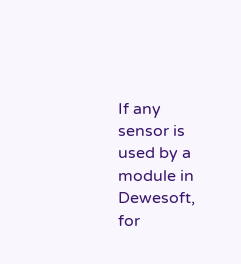If any sensor is used by a module in Dewesoft, for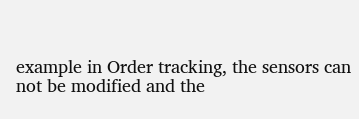example in Order tracking, the sensors can not be modified and the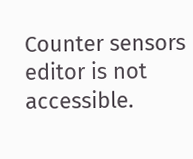Counter sensors editor is not accessible.